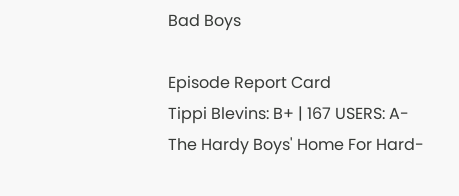Bad Boys

Episode Report Card
Tippi Blevins: B+ | 167 USERS: A-
The Hardy Boys' Home For Hard-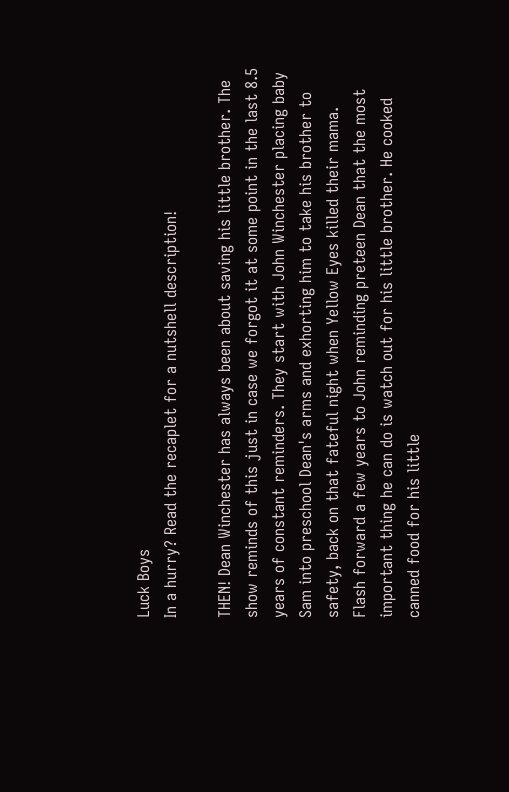Luck Boys
In a hurry? Read the recaplet for a nutshell description!

THEN! Dean Winchester has always been about saving his little brother. The show reminds of this just in case we forgot it at some point in the last 8.5 years of constant reminders. They start with John Winchester placing baby Sam into preschool Dean's arms and exhorting him to take his brother to safety, back on that fateful night when Yellow Eyes killed their mama. Flash forward a few years to John reminding preteen Dean that the most important thing he can do is watch out for his little brother. He cooked canned food for his little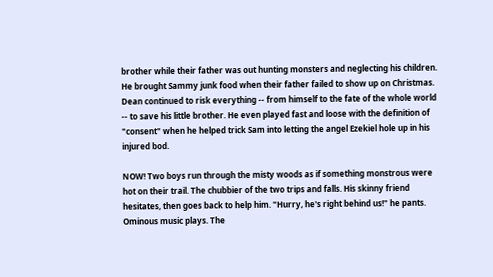brother while their father was out hunting monsters and neglecting his children. He brought Sammy junk food when their father failed to show up on Christmas. Dean continued to risk everything -- from himself to the fate of the whole world -- to save his little brother. He even played fast and loose with the definition of "consent" when he helped trick Sam into letting the angel Ezekiel hole up in his injured bod.

NOW! Two boys run through the misty woods as if something monstrous were hot on their trail. The chubbier of the two trips and falls. His skinny friend hesitates, then goes back to help him. "Hurry, he's right behind us!" he pants. Ominous music plays. The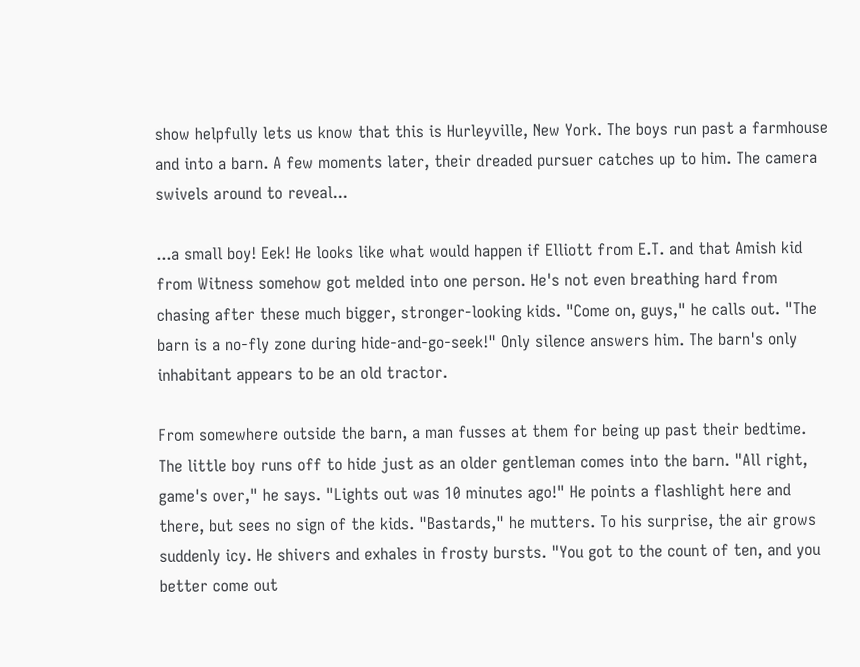show helpfully lets us know that this is Hurleyville, New York. The boys run past a farmhouse and into a barn. A few moments later, their dreaded pursuer catches up to him. The camera swivels around to reveal...

...a small boy! Eek! He looks like what would happen if Elliott from E.T. and that Amish kid from Witness somehow got melded into one person. He's not even breathing hard from chasing after these much bigger, stronger-looking kids. "Come on, guys," he calls out. "The barn is a no-fly zone during hide-and-go-seek!" Only silence answers him. The barn's only inhabitant appears to be an old tractor.

From somewhere outside the barn, a man fusses at them for being up past their bedtime. The little boy runs off to hide just as an older gentleman comes into the barn. "All right, game's over," he says. "Lights out was 10 minutes ago!" He points a flashlight here and there, but sees no sign of the kids. "Bastards," he mutters. To his surprise, the air grows suddenly icy. He shivers and exhales in frosty bursts. "You got to the count of ten, and you better come out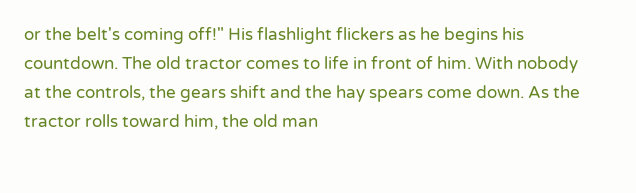or the belt's coming off!" His flashlight flickers as he begins his countdown. The old tractor comes to life in front of him. With nobody at the controls, the gears shift and the hay spears come down. As the tractor rolls toward him, the old man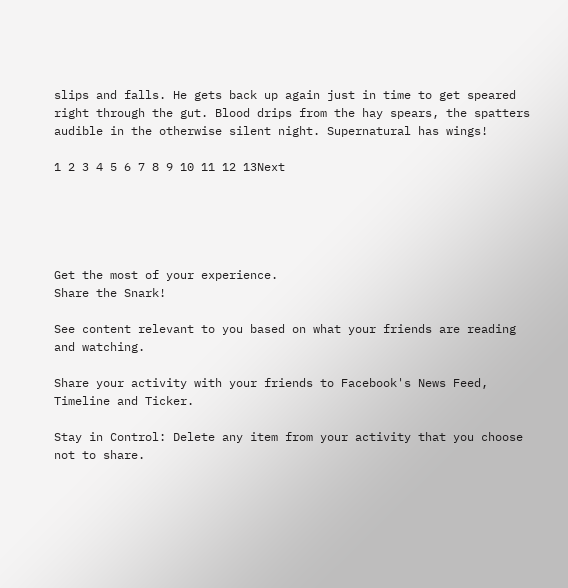slips and falls. He gets back up again just in time to get speared right through the gut. Blood drips from the hay spears, the spatters audible in the otherwise silent night. Supernatural has wings!

1 2 3 4 5 6 7 8 9 10 11 12 13Next





Get the most of your experience.
Share the Snark!

See content relevant to you based on what your friends are reading and watching.

Share your activity with your friends to Facebook's News Feed, Timeline and Ticker.

Stay in Control: Delete any item from your activity that you choose not to share.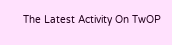The Latest Activity On TwOP